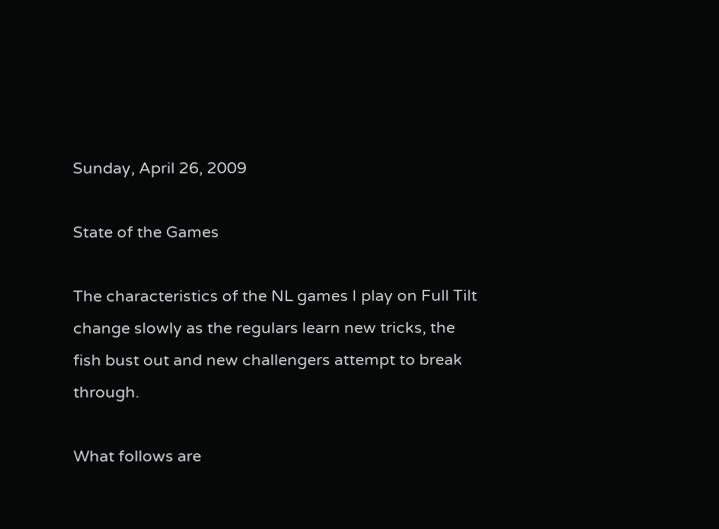Sunday, April 26, 2009

State of the Games

The characteristics of the NL games I play on Full Tilt change slowly as the regulars learn new tricks, the fish bust out and new challengers attempt to break through.

What follows are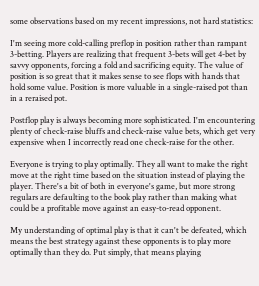some observations based on my recent impressions, not hard statistics:

I'm seeing more cold-calling preflop in position rather than rampant 3-betting. Players are realizing that frequent 3-bets will get 4-bet by savvy opponents, forcing a fold and sacrificing equity. The value of position is so great that it makes sense to see flops with hands that hold some value. Position is more valuable in a single-raised pot than in a reraised pot.

Postflop play is always becoming more sophisticated. I'm encountering plenty of check-raise bluffs and check-raise value bets, which get very expensive when I incorrectly read one check-raise for the other.

Everyone is trying to play optimally. They all want to make the right move at the right time based on the situation instead of playing the player. There's a bit of both in everyone's game, but more strong regulars are defaulting to the book play rather than making what could be a profitable move against an easy-to-read opponent.

My understanding of optimal play is that it can't be defeated, which means the best strategy against these opponents is to play more optimally than they do. Put simply, that means playing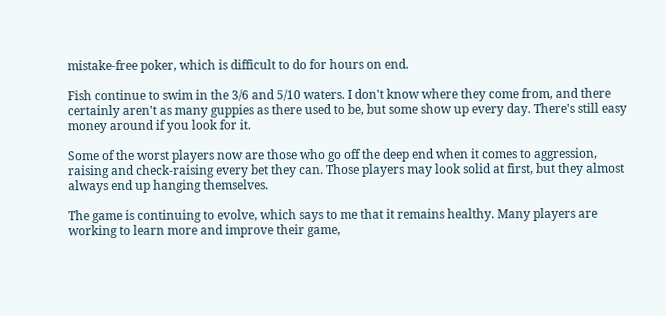mistake-free poker, which is difficult to do for hours on end.

Fish continue to swim in the 3/6 and 5/10 waters. I don't know where they come from, and there certainly aren't as many guppies as there used to be, but some show up every day. There's still easy money around if you look for it.

Some of the worst players now are those who go off the deep end when it comes to aggression, raising and check-raising every bet they can. Those players may look solid at first, but they almost always end up hanging themselves.

The game is continuing to evolve, which says to me that it remains healthy. Many players are working to learn more and improve their game,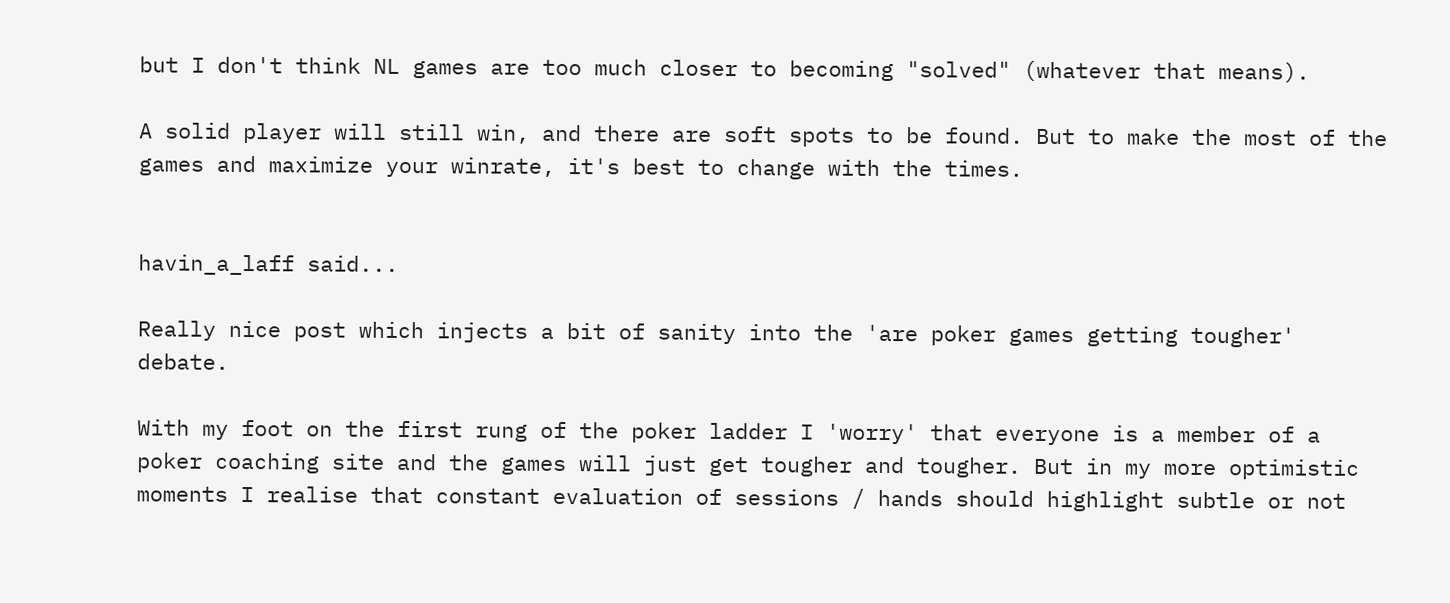but I don't think NL games are too much closer to becoming "solved" (whatever that means).

A solid player will still win, and there are soft spots to be found. But to make the most of the games and maximize your winrate, it's best to change with the times.


havin_a_laff said...

Really nice post which injects a bit of sanity into the 'are poker games getting tougher' debate.

With my foot on the first rung of the poker ladder I 'worry' that everyone is a member of a poker coaching site and the games will just get tougher and tougher. But in my more optimistic moments I realise that constant evaluation of sessions / hands should highlight subtle or not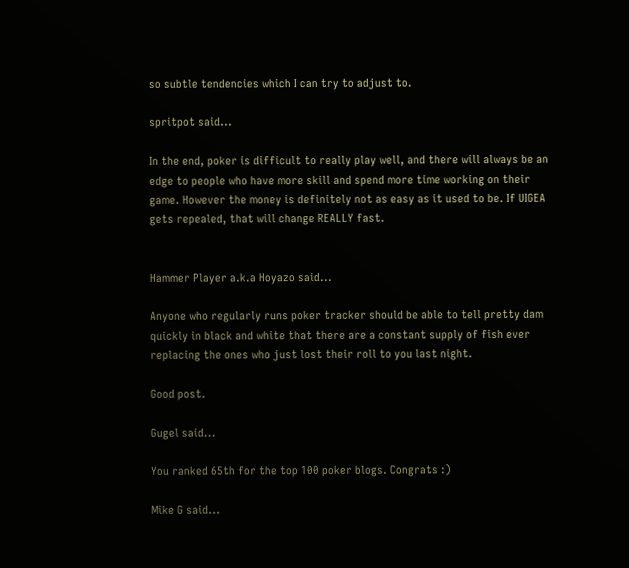so subtle tendencies which I can try to adjust to.

spritpot said...

In the end, poker is difficult to really play well, and there will always be an edge to people who have more skill and spend more time working on their game. However the money is definitely not as easy as it used to be. If UIGEA gets repealed, that will change REALLY fast.


Hammer Player a.k.a Hoyazo said...

Anyone who regularly runs poker tracker should be able to tell pretty dam quickly in black and white that there are a constant supply of fish ever replacing the ones who just lost their roll to you last night.

Good post.

Gugel said...

You ranked 65th for the top 100 poker blogs. Congrats :)

Mike G said...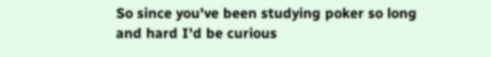So since you've been studying poker so long and hard I'd be curious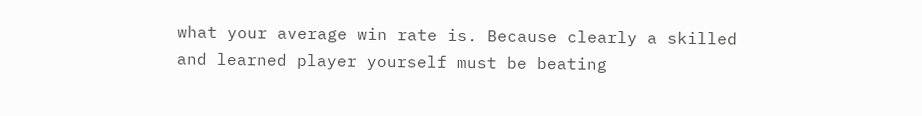what your average win rate is. Because clearly a skilled and learned player yourself must be beating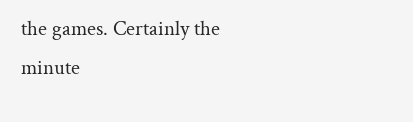the games. Certainly the minute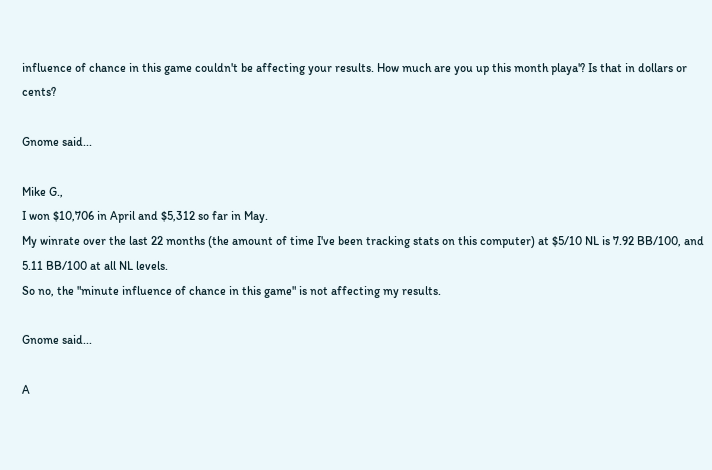influence of chance in this game couldn't be affecting your results. How much are you up this month playa'? Is that in dollars or cents?

Gnome said...

Mike G.,
I won $10,706 in April and $5,312 so far in May.
My winrate over the last 22 months (the amount of time I've been tracking stats on this computer) at $5/10 NL is 7.92 BB/100, and 5.11 BB/100 at all NL levels.
So no, the "minute influence of chance in this game" is not affecting my results.

Gnome said...

A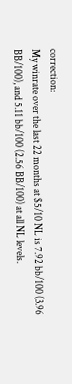correction:
My winrate over the last 22 months at $5/10 NL is 7.92 bb/100 (3.96 BB/100), and 5.11 bb/100 (2.56 BB/100) at all NL levels.